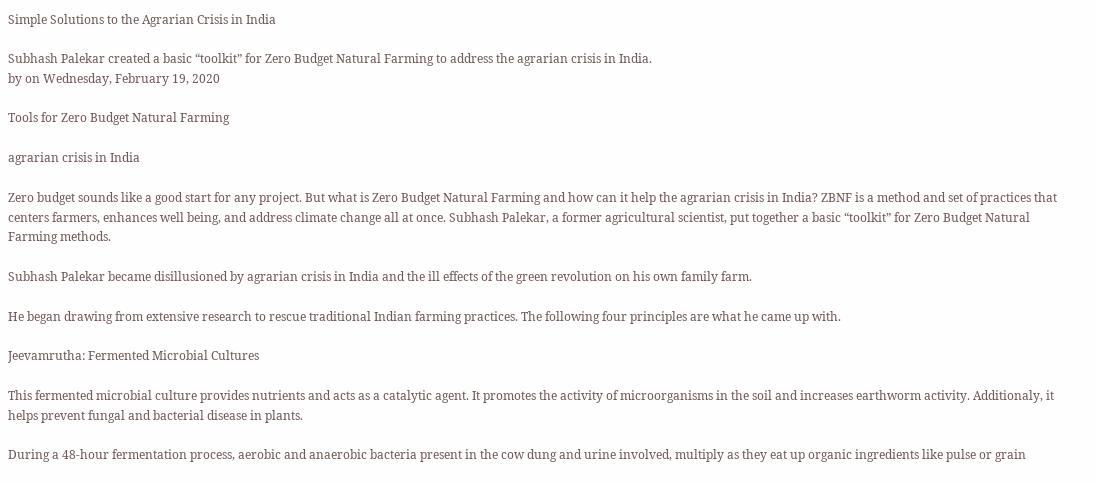Simple Solutions to the Agrarian Crisis in India

Subhash Palekar created a basic “toolkit” for Zero Budget Natural Farming to address the agrarian crisis in India.
by on Wednesday, February 19, 2020

Tools for Zero Budget Natural Farming

agrarian crisis in India

Zero budget sounds like a good start for any project. But what is Zero Budget Natural Farming and how can it help the agrarian crisis in India? ZBNF is a method and set of practices that centers farmers, enhances well being, and address climate change all at once. Subhash Palekar, a former agricultural scientist, put together a basic “toolkit” for Zero Budget Natural Farming methods.

Subhash Palekar became disillusioned by agrarian crisis in India and the ill effects of the green revolution on his own family farm.

He began drawing from extensive research to rescue traditional Indian farming practices. The following four principles are what he came up with.

Jeevamrutha: Fermented Microbial Cultures

This fermented microbial culture provides nutrients and acts as a catalytic agent. It promotes the activity of microorganisms in the soil and increases earthworm activity. Additionaly, it helps prevent fungal and bacterial disease in plants.

During a 48-hour fermentation process, aerobic and anaerobic bacteria present in the cow dung and urine involved, multiply as they eat up organic ingredients like pulse or grain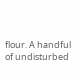flour. A handful of undisturbed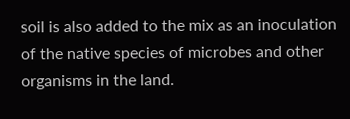soil is also added to the mix as an inoculation of the native species of microbes and other organisms in the land.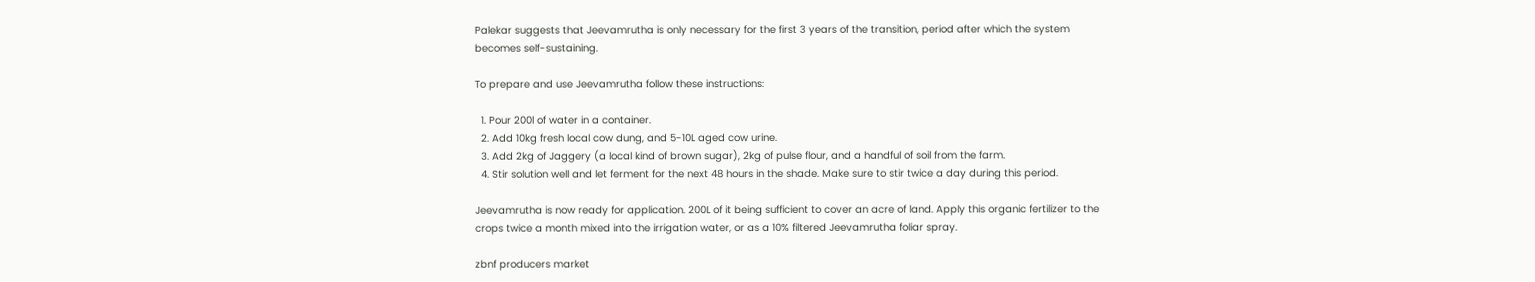Palekar suggests that Jeevamrutha is only necessary for the first 3 years of the transition, period after which the system becomes self-sustaining.

To prepare and use Jeevamrutha follow these instructions:

  1. Pour 200l of water in a container.
  2. Add 10kg fresh local cow dung, and 5-10L aged cow urine.
  3. Add 2kg of Jaggery (a local kind of brown sugar), 2kg of pulse flour, and a handful of soil from the farm.
  4. Stir solution well and let ferment for the next 48 hours in the shade. Make sure to stir twice a day during this period.

Jeevamrutha is now ready for application. 200L of it being sufficient to cover an acre of land. Apply this organic fertilizer to the crops twice a month mixed into the irrigation water, or as a 10% filtered Jeevamrutha foliar spray.

zbnf producers market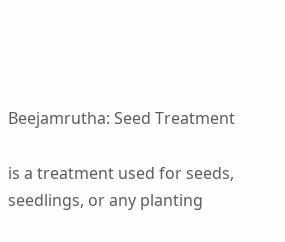Beejamrutha: Seed Treatment

is a treatment used for seeds, seedlings, or any planting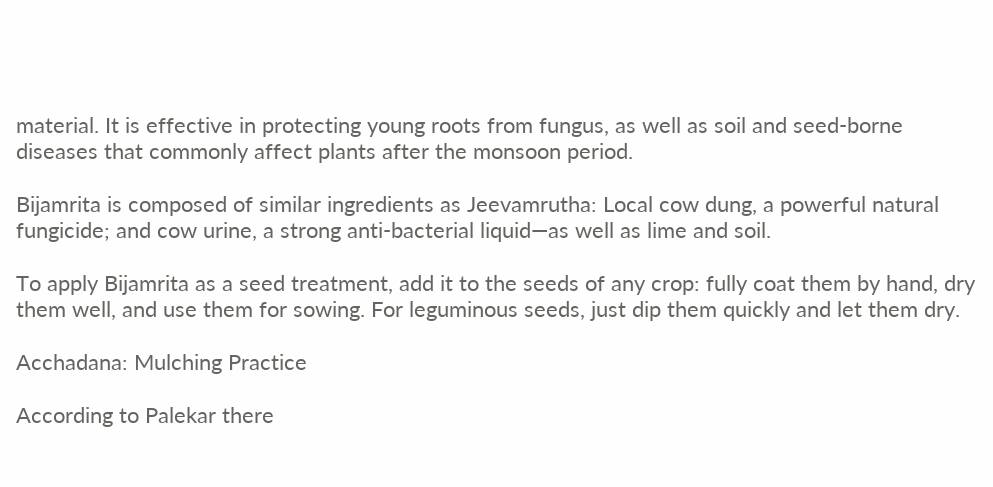material. It is effective in protecting young roots from fungus, as well as soil and seed-borne diseases that commonly affect plants after the monsoon period.

Bijamrita is composed of similar ingredients as Jeevamrutha: Local cow dung, a powerful natural fungicide; and cow urine, a strong anti-bacterial liquid—as well as lime and soil.

To apply Bijamrita as a seed treatment, add it to the seeds of any crop: fully coat them by hand, dry them well, and use them for sowing. For leguminous seeds, just dip them quickly and let them dry.

Acchadana: Mulching Practice

According to Palekar there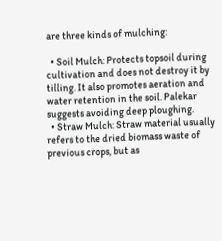are three kinds of mulching:

  • Soil Mulch: Protects topsoil during cultivation and does not destroy it by tilling. It also promotes aeration and water retention in the soil. Palekar suggests avoiding deep ploughing.
  • Straw Mulch: Straw material usually refers to the dried biomass waste of previous crops, but as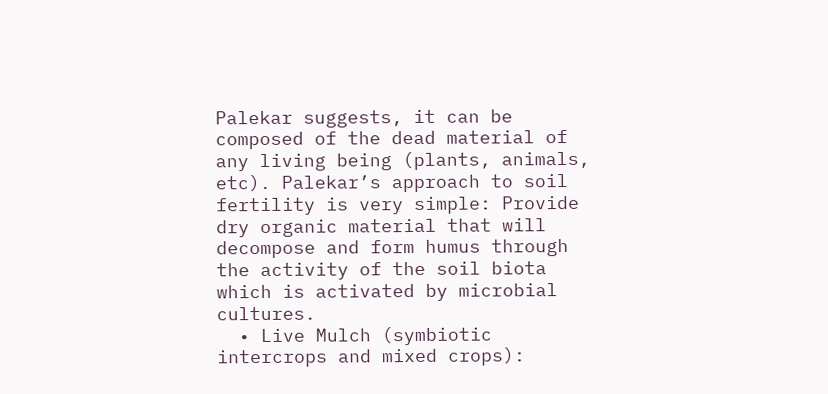Palekar suggests, it can be composed of the dead material of any living being (plants, animals, etc). Palekar’s approach to soil fertility is very simple: Provide dry organic material that will decompose and form humus through the activity of the soil biota which is activated by microbial cultures.
  • Live Mulch (symbiotic intercrops and mixed crops):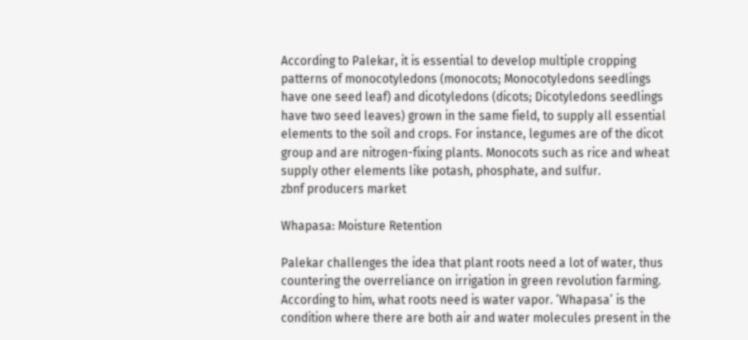According to Palekar, it is essential to develop multiple cropping patterns of monocotyledons (monocots; Monocotyledons seedlings have one seed leaf) and dicotyledons (dicots; Dicotyledons seedlings have two seed leaves) grown in the same field, to supply all essential elements to the soil and crops. For instance, legumes are of the dicot group and are nitrogen-fixing plants. Monocots such as rice and wheat supply other elements like potash, phosphate, and sulfur.
zbnf producers market

Whapasa: Moisture Retention

Palekar challenges the idea that plant roots need a lot of water, thus countering the overreliance on irrigation in green revolution farming. According to him, what roots need is water vapor. ’Whapasa’ is the condition where there are both air and water molecules present in the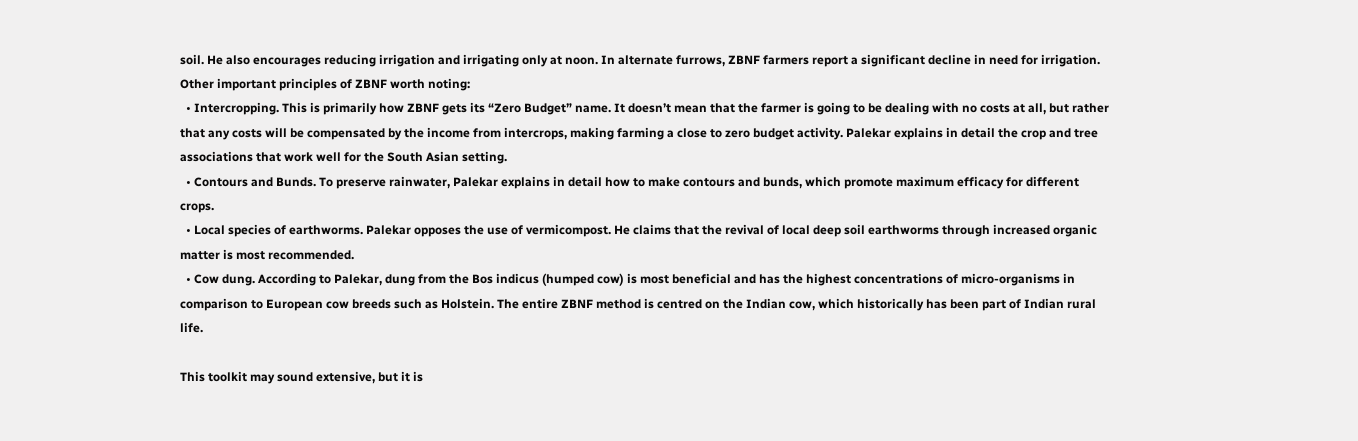soil. He also encourages reducing irrigation and irrigating only at noon. In alternate furrows, ZBNF farmers report a significant decline in need for irrigation.
Other important principles of ZBNF worth noting:
  • Intercropping. This is primarily how ZBNF gets its “Zero Budget” name. It doesn’t mean that the farmer is going to be dealing with no costs at all, but rather that any costs will be compensated by the income from intercrops, making farming a close to zero budget activity. Palekar explains in detail the crop and tree associations that work well for the South Asian setting.
  • Contours and Bunds. To preserve rainwater, Palekar explains in detail how to make contours and bunds, which promote maximum efficacy for different crops.
  • Local species of earthworms. Palekar opposes the use of vermicompost. He claims that the revival of local deep soil earthworms through increased organic matter is most recommended.
  • Cow dung. According to Palekar, dung from the Bos indicus (humped cow) is most beneficial and has the highest concentrations of micro-organisms in comparison to European cow breeds such as Holstein. The entire ZBNF method is centred on the Indian cow, which historically has been part of Indian rural life.

This toolkit may sound extensive, but it is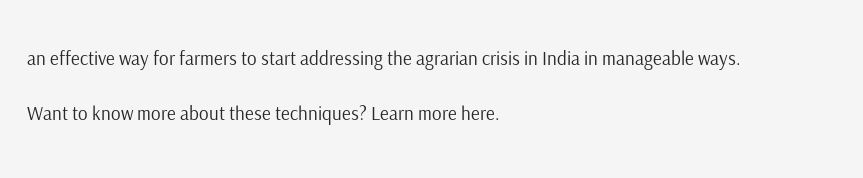an effective way for farmers to start addressing the agrarian crisis in India in manageable ways.

Want to know more about these techniques? Learn more here.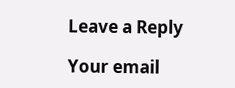Leave a Reply

Your email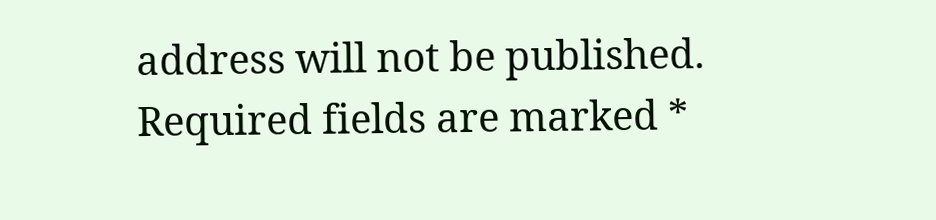address will not be published. Required fields are marked *